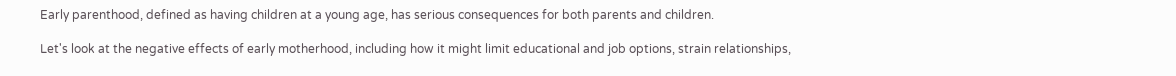Early parenthood, defined as having children at a young age, has serious consequences for both parents and children.

Let's look at the negative effects of early motherhood, including how it might limit educational and job options, strain relationships,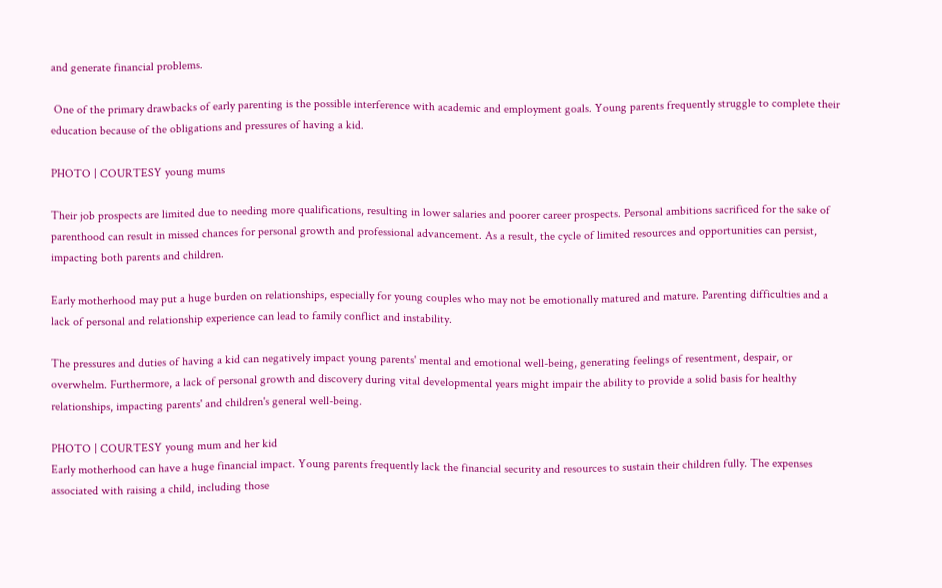and generate financial problems.

 One of the primary drawbacks of early parenting is the possible interference with academic and employment goals. Young parents frequently struggle to complete their education because of the obligations and pressures of having a kid.

PHOTO | COURTESY young mums

Their job prospects are limited due to needing more qualifications, resulting in lower salaries and poorer career prospects. Personal ambitions sacrificed for the sake of parenthood can result in missed chances for personal growth and professional advancement. As a result, the cycle of limited resources and opportunities can persist, impacting both parents and children.

Early motherhood may put a huge burden on relationships, especially for young couples who may not be emotionally matured and mature. Parenting difficulties and a lack of personal and relationship experience can lead to family conflict and instability.

The pressures and duties of having a kid can negatively impact young parents' mental and emotional well-being, generating feelings of resentment, despair, or overwhelm. Furthermore, a lack of personal growth and discovery during vital developmental years might impair the ability to provide a solid basis for healthy relationships, impacting parents' and children's general well-being.

PHOTO | COURTESY young mum and her kid
Early motherhood can have a huge financial impact. Young parents frequently lack the financial security and resources to sustain their children fully. The expenses associated with raising a child, including those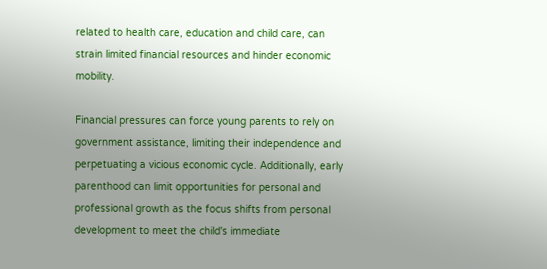related to health care, education and child care, can strain limited financial resources and hinder economic mobility.

Financial pressures can force young parents to rely on government assistance, limiting their independence and perpetuating a vicious economic cycle. Additionally, early parenthood can limit opportunities for personal and professional growth as the focus shifts from personal development to meet the child's immediate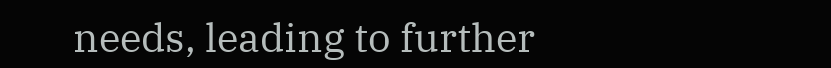needs, leading to further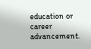education or career advancement.